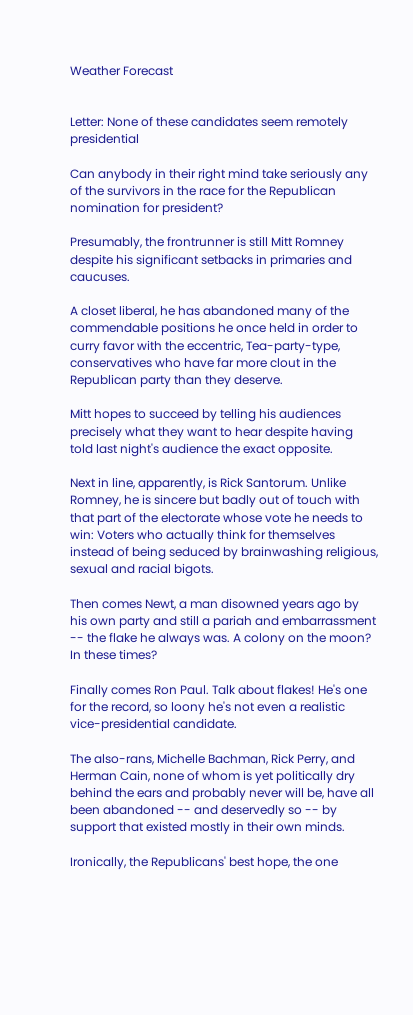Weather Forecast


Letter: None of these candidates seem remotely presidential

Can anybody in their right mind take seriously any of the survivors in the race for the Republican nomination for president?

Presumably, the frontrunner is still Mitt Romney despite his significant setbacks in primaries and caucuses.

A closet liberal, he has abandoned many of the commendable positions he once held in order to curry favor with the eccentric, Tea-party-type, conservatives who have far more clout in the Republican party than they deserve.

Mitt hopes to succeed by telling his audiences precisely what they want to hear despite having told last night's audience the exact opposite.

Next in line, apparently, is Rick Santorum. Unlike Romney, he is sincere but badly out of touch with that part of the electorate whose vote he needs to win: Voters who actually think for themselves instead of being seduced by brainwashing religious, sexual and racial bigots.

Then comes Newt, a man disowned years ago by his own party and still a pariah and embarrassment -- the flake he always was. A colony on the moon? In these times?

Finally comes Ron Paul. Talk about flakes! He's one for the record, so loony he's not even a realistic vice-presidential candidate.

The also-rans, Michelle Bachman, Rick Perry, and Herman Cain, none of whom is yet politically dry behind the ears and probably never will be, have all been abandoned -- and deservedly so -- by support that existed mostly in their own minds.

Ironically, the Republicans' best hope, the one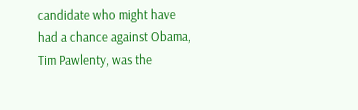candidate who might have had a chance against Obama, Tim Pawlenty, was the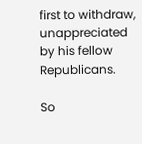first to withdraw, unappreciated by his fellow Republicans.

So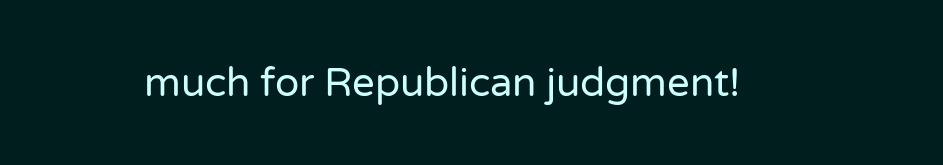much for Republican judgment!